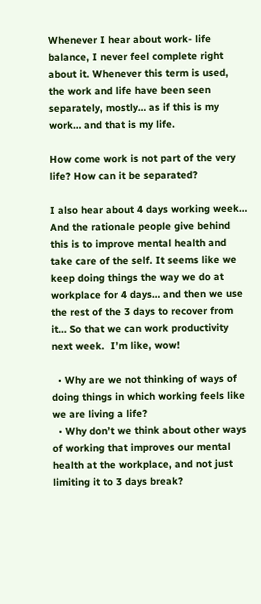Whenever I hear about work- life balance, I never feel complete right about it. Whenever this term is used, the work and life have been seen separately, mostly… as if this is my work… and that is my life.

How come work is not part of the very life? How can it be separated?

I also hear about 4 days working week… And the rationale people give behind this is to improve mental health and take care of the self. It seems like we keep doing things the way we do at workplace for 4 days… and then we use the rest of the 3 days to recover from it… So that we can work productivity next week.  I’m like, wow!

  • Why are we not thinking of ways of doing things in which working feels like we are living a life?
  • Why don’t we think about other ways of working that improves our mental health at the workplace, and not just limiting it to 3 days break?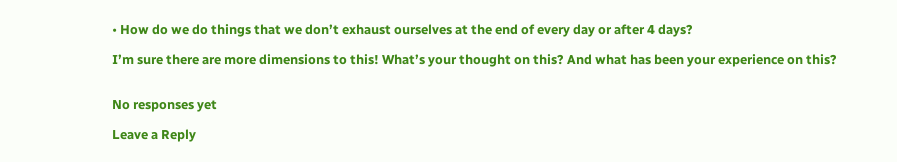• How do we do things that we don’t exhaust ourselves at the end of every day or after 4 days?

I’m sure there are more dimensions to this! What’s your thought on this? And what has been your experience on this?


No responses yet

Leave a Reply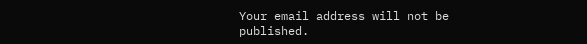Your email address will not be published.